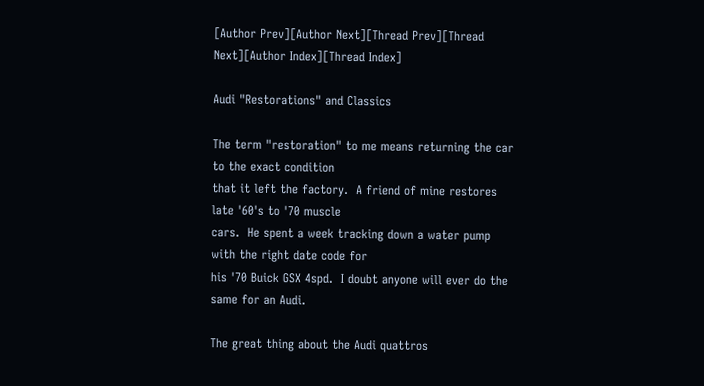[Author Prev][Author Next][Thread Prev][Thread Next][Author Index][Thread Index]

Audi "Restorations" and Classics

The term "restoration" to me means returning the car to the exact condition
that it left the factory.  A friend of mine restores late '60's to '70 muscle
cars.  He spent a week tracking down a water pump with the right date code for
his '70 Buick GSX 4spd.  I doubt anyone will ever do the same for an Audi.

The great thing about the Audi quattros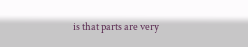is that parts are very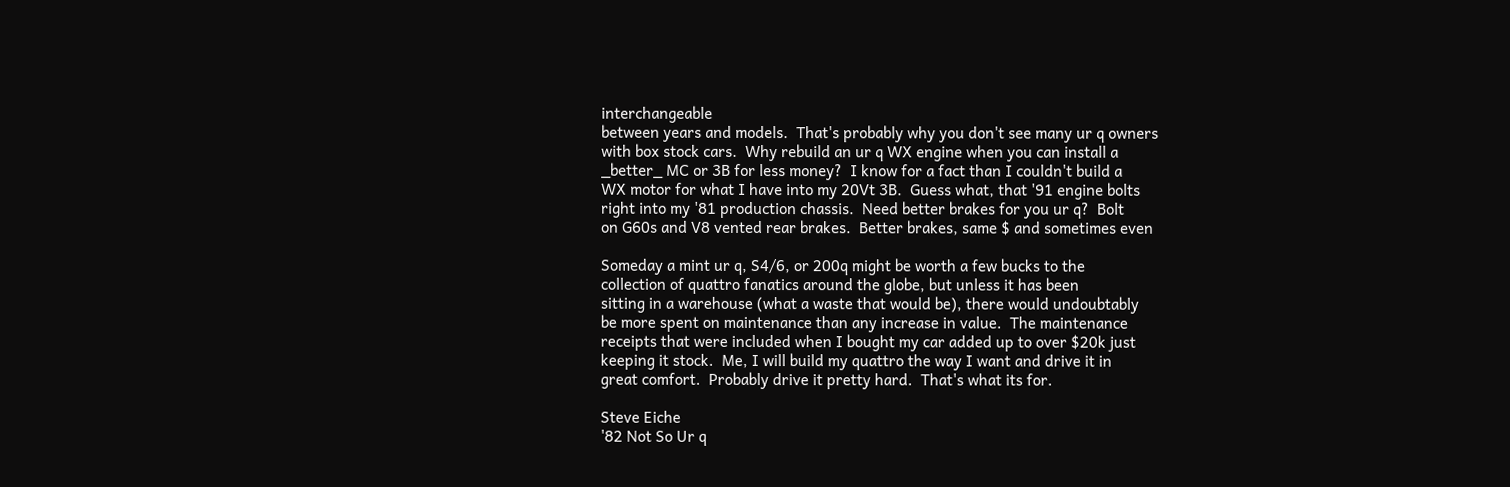interchangeable
between years and models.  That's probably why you don't see many ur q owners
with box stock cars.  Why rebuild an ur q WX engine when you can install a
_better_ MC or 3B for less money?  I know for a fact than I couldn't build a
WX motor for what I have into my 20Vt 3B.  Guess what, that '91 engine bolts
right into my '81 production chassis.  Need better brakes for you ur q?  Bolt
on G60s and V8 vented rear brakes.  Better brakes, same $ and sometimes even

Someday a mint ur q, S4/6, or 200q might be worth a few bucks to the
collection of quattro fanatics around the globe, but unless it has been
sitting in a warehouse (what a waste that would be), there would undoubtably
be more spent on maintenance than any increase in value.  The maintenance
receipts that were included when I bought my car added up to over $20k just
keeping it stock.  Me, I will build my quattro the way I want and drive it in
great comfort.  Probably drive it pretty hard.  That's what its for.

Steve Eiche
'82 Not So Ur q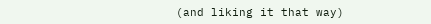(and liking it that way)